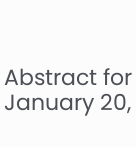Abstract for January 20,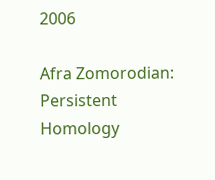2006

Afra Zomorodian: Persistent Homology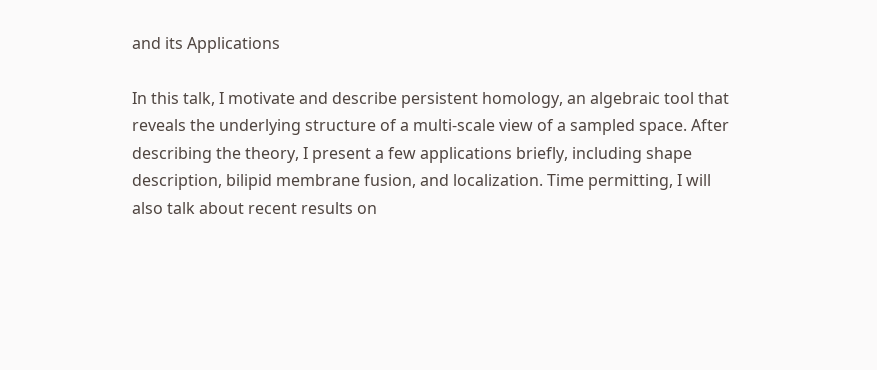and its Applications

In this talk, I motivate and describe persistent homology, an algebraic tool that reveals the underlying structure of a multi-scale view of a sampled space. After describing the theory, I present a few applications briefly, including shape description, bilipid membrane fusion, and localization. Time permitting, I will also talk about recent results on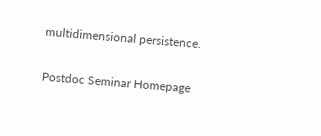multidimensional persistence.

Postdoc Seminar Homepage